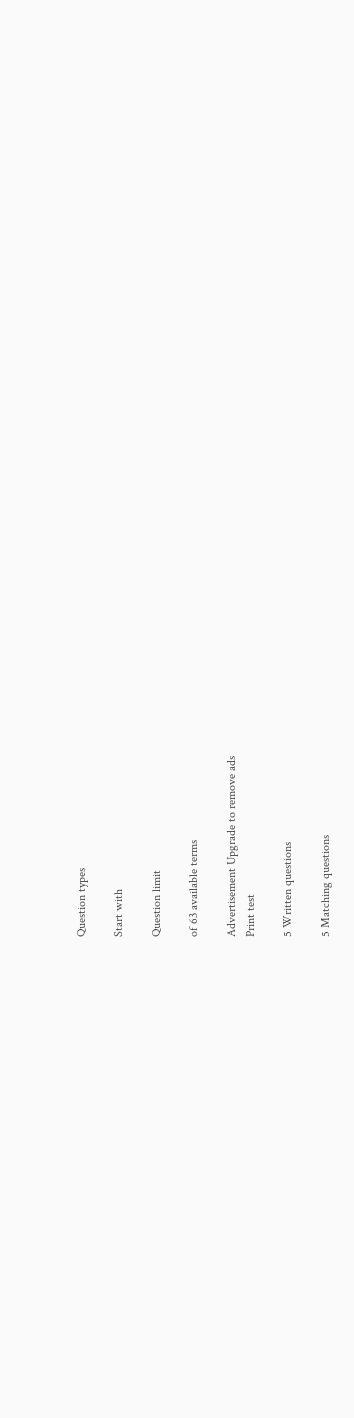Question types

Start with

Question limit

of 63 available terms

Advertisement Upgrade to remove ads
Print test

5 Written questions

5 Matching questions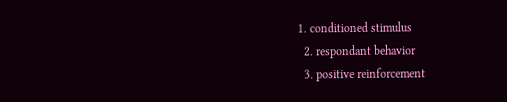1. conditioned stimulus
  2. respondant behavior
  3. positive reinforcement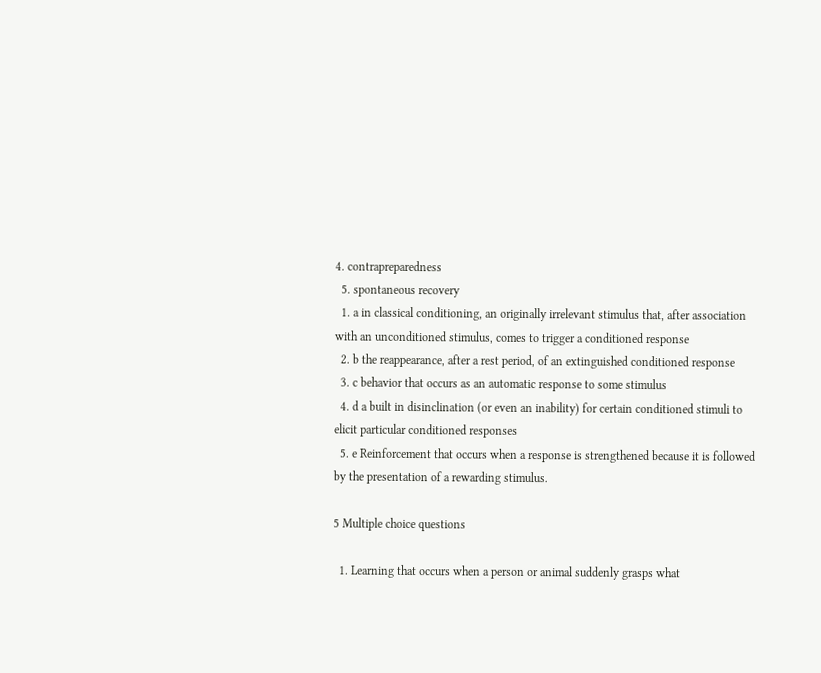4. contrapreparedness
  5. spontaneous recovery
  1. a in classical conditioning, an originally irrelevant stimulus that, after association with an unconditioned stimulus, comes to trigger a conditioned response
  2. b the reappearance, after a rest period, of an extinguished conditioned response
  3. c behavior that occurs as an automatic response to some stimulus
  4. d a built in disinclination (or even an inability) for certain conditioned stimuli to elicit particular conditioned responses
  5. e Reinforcement that occurs when a response is strengthened because it is followed by the presentation of a rewarding stimulus.

5 Multiple choice questions

  1. Learning that occurs when a person or animal suddenly grasps what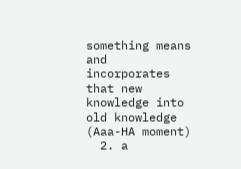something means and incorporates that new knowledge into old knowledge (Aaa-HA moment)
  2. a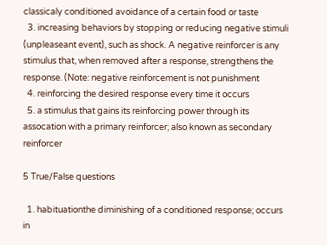classicaly conditioned avoidance of a certain food or taste
  3. increasing behaviors by stopping or reducing negative stimuli (unpleaseant event), such as shock. A negative reinforcer is any stimulus that, when removed after a response, strengthens the response. (Note: negative reinforcement is not punishment
  4. reinforcing the desired response every time it occurs
  5. a stimulus that gains its reinforcing power through its assocation with a primary reinforcer; also known as secondary reinforcer

5 True/False questions

  1. habituationthe diminishing of a conditioned response; occurs in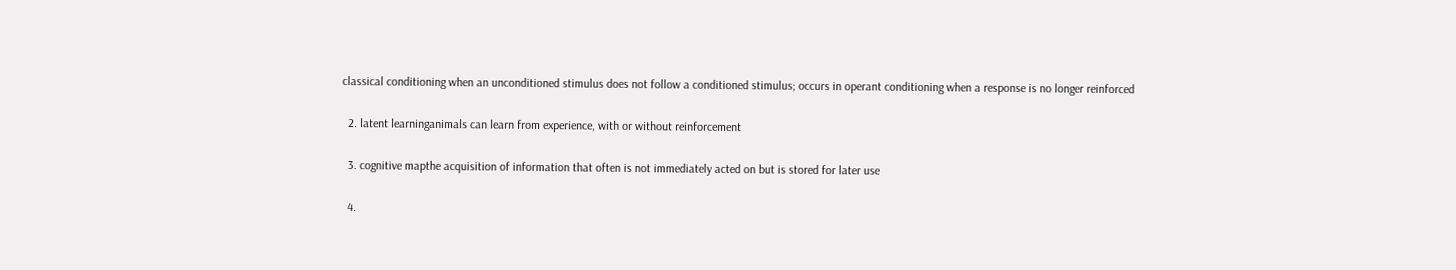classical conditioning when an unconditioned stimulus does not follow a conditioned stimulus; occurs in operant conditioning when a response is no longer reinforced


  2. latent learninganimals can learn from experience, with or without reinforcement


  3. cognitive mapthe acquisition of information that often is not immediately acted on but is stored for later use


  4.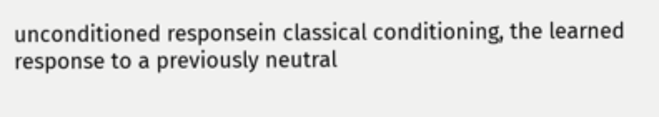unconditioned responsein classical conditioning, the learned response to a previously neutral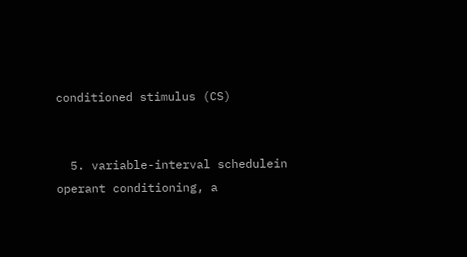conditioned stimulus (CS)


  5. variable-interval schedulein operant conditioning, a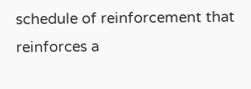schedule of reinforcement that reinforces a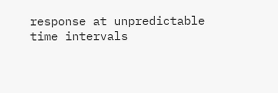response at unpredictable time intervals